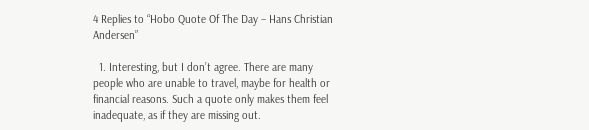4 Replies to “Hobo Quote Of The Day – Hans Christian Andersen”

  1. Interesting, but I don’t agree. There are many people who are unable to travel, maybe for health or financial reasons. Such a quote only makes them feel inadequate, as if they are missing out.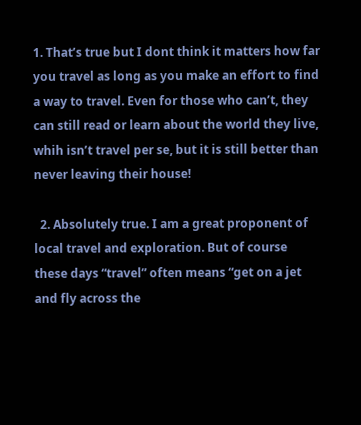1. That’s true but I dont think it matters how far you travel as long as you make an effort to find a way to travel. Even for those who can’t, they can still read or learn about the world they live, whih isn’t travel per se, but it is still better than never leaving their house!

  2. Absolutely true. I am a great proponent of local travel and exploration. But of course these days “travel” often means “get on a jet and fly across the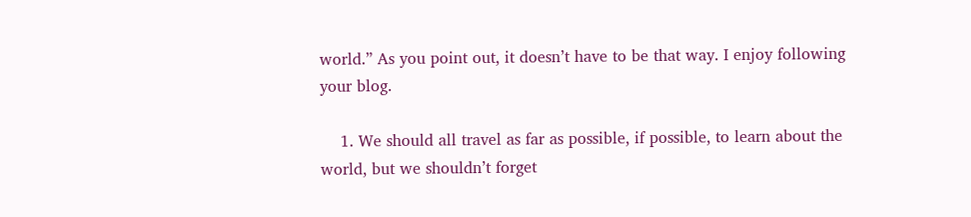world.” As you point out, it doesn’t have to be that way. I enjoy following your blog.

    1. We should all travel as far as possible, if possible, to learn about the world, but we shouldn’t forget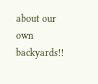about our own backyards!!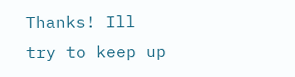Thanks! Ill try to keep up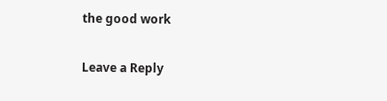the good work

Leave a Reply